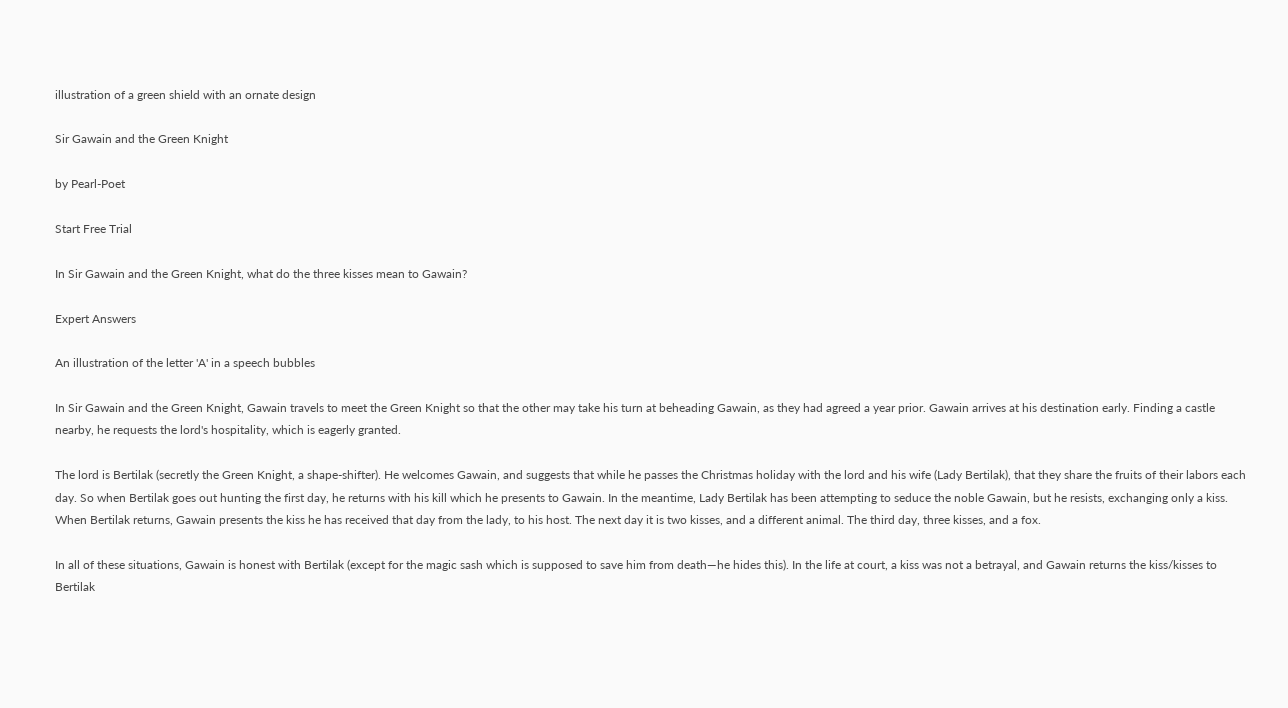illustration of a green shield with an ornate design

Sir Gawain and the Green Knight

by Pearl-Poet

Start Free Trial

In Sir Gawain and the Green Knight, what do the three kisses mean to Gawain?

Expert Answers

An illustration of the letter 'A' in a speech bubbles

In Sir Gawain and the Green Knight, Gawain travels to meet the Green Knight so that the other may take his turn at beheading Gawain, as they had agreed a year prior. Gawain arrives at his destination early. Finding a castle nearby, he requests the lord's hospitality, which is eagerly granted.

The lord is Bertilak (secretly the Green Knight, a shape-shifter). He welcomes Gawain, and suggests that while he passes the Christmas holiday with the lord and his wife (Lady Bertilak), that they share the fruits of their labors each day. So when Bertilak goes out hunting the first day, he returns with his kill which he presents to Gawain. In the meantime, Lady Bertilak has been attempting to seduce the noble Gawain, but he resists, exchanging only a kiss. When Bertilak returns, Gawain presents the kiss he has received that day from the lady, to his host. The next day it is two kisses, and a different animal. The third day, three kisses, and a fox.

In all of these situations, Gawain is honest with Bertilak (except for the magic sash which is supposed to save him from death—he hides this). In the life at court, a kiss was not a betrayal, and Gawain returns the kiss/kisses to Bertilak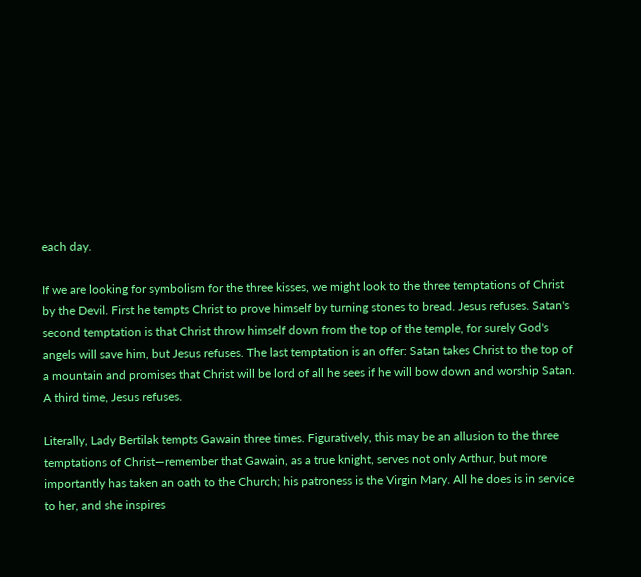each day.

If we are looking for symbolism for the three kisses, we might look to the three temptations of Christ by the Devil. First he tempts Christ to prove himself by turning stones to bread. Jesus refuses. Satan's second temptation is that Christ throw himself down from the top of the temple, for surely God's angels will save him, but Jesus refuses. The last temptation is an offer: Satan takes Christ to the top of a mountain and promises that Christ will be lord of all he sees if he will bow down and worship Satan. A third time, Jesus refuses.

Literally, Lady Bertilak tempts Gawain three times. Figuratively, this may be an allusion to the three temptations of Christ—remember that Gawain, as a true knight, serves not only Arthur, but more importantly has taken an oath to the Church; his patroness is the Virgin Mary. All he does is in service to her, and she inspires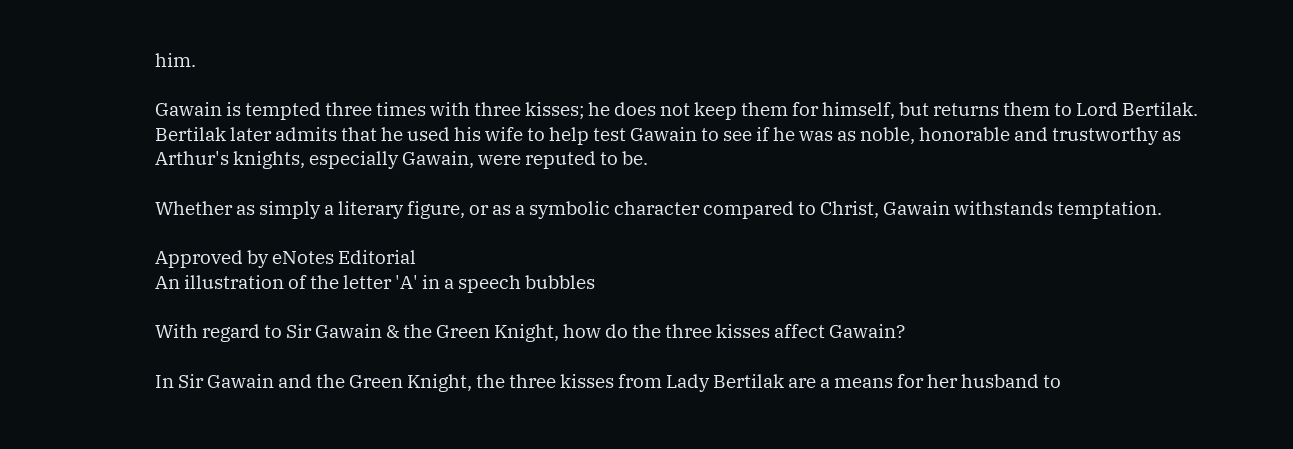him.

Gawain is tempted three times with three kisses; he does not keep them for himself, but returns them to Lord Bertilak. Bertilak later admits that he used his wife to help test Gawain to see if he was as noble, honorable and trustworthy as Arthur's knights, especially Gawain, were reputed to be.

Whether as simply a literary figure, or as a symbolic character compared to Christ, Gawain withstands temptation.

Approved by eNotes Editorial
An illustration of the letter 'A' in a speech bubbles

With regard to Sir Gawain & the Green Knight, how do the three kisses affect Gawain?

In Sir Gawain and the Green Knight, the three kisses from Lady Bertilak are a means for her husband to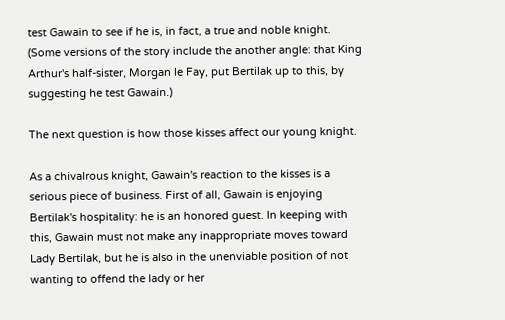test Gawain to see if he is, in fact, a true and noble knight. (Some versions of the story include the another angle: that King Arthur's half-sister, Morgan le Fay, put Bertilak up to this, by suggesting he test Gawain.)

The next question is how those kisses affect our young knight.

As a chivalrous knight, Gawain's reaction to the kisses is a serious piece of business. First of all, Gawain is enjoying Bertilak's hospitality: he is an honored guest. In keeping with this, Gawain must not make any inappropriate moves toward Lady Bertilak, but he is also in the unenviable position of not wanting to offend the lady or her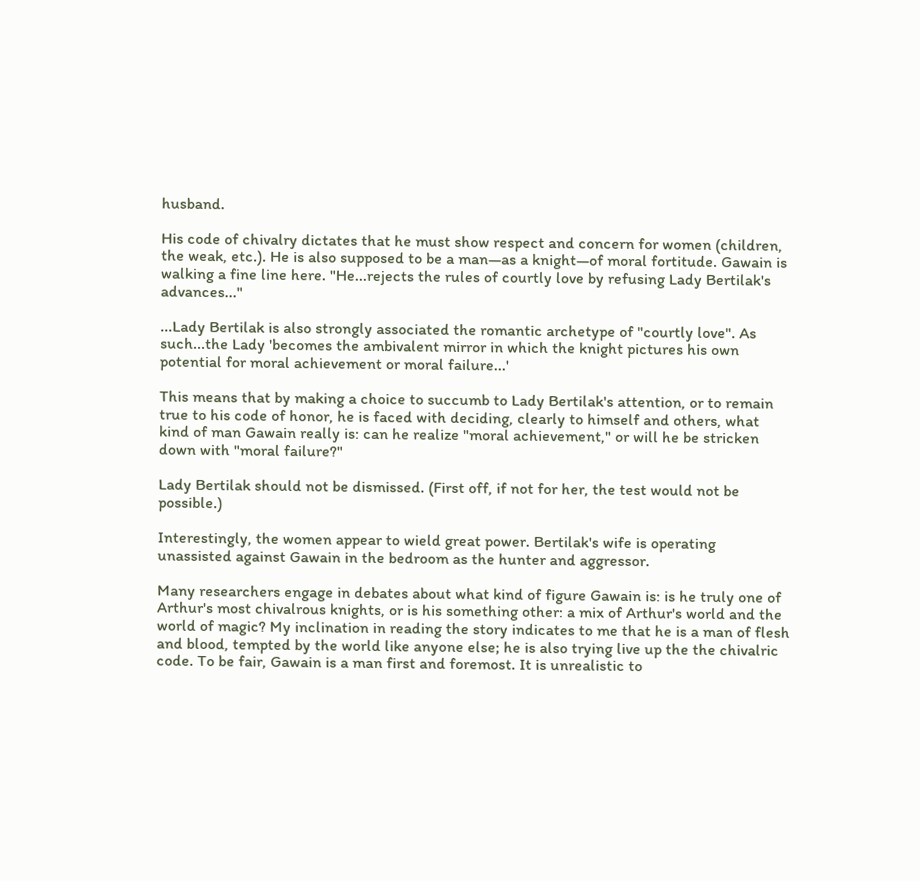husband.

His code of chivalry dictates that he must show respect and concern for women (children, the weak, etc.). He is also supposed to be a man—as a knight—of moral fortitude. Gawain is walking a fine line here. "He...rejects the rules of courtly love by refusing Lady Bertilak's advances..."

...Lady Bertilak is also strongly associated the romantic archetype of "courtly love". As such...the Lady 'becomes the ambivalent mirror in which the knight pictures his own potential for moral achievement or moral failure...'

This means that by making a choice to succumb to Lady Bertilak's attention, or to remain true to his code of honor, he is faced with deciding, clearly to himself and others, what kind of man Gawain really is: can he realize "moral achievement," or will he be stricken down with "moral failure?"

Lady Bertilak should not be dismissed. (First off, if not for her, the test would not be possible.)

Interestingly, the women appear to wield great power. Bertilak's wife is operating unassisted against Gawain in the bedroom as the hunter and aggressor.

Many researchers engage in debates about what kind of figure Gawain is: is he truly one of Arthur's most chivalrous knights, or is his something other: a mix of Arthur's world and the world of magic? My inclination in reading the story indicates to me that he is a man of flesh and blood, tempted by the world like anyone else; he is also trying live up the the chivalric code. To be fair, Gawain is a man first and foremost. It is unrealistic to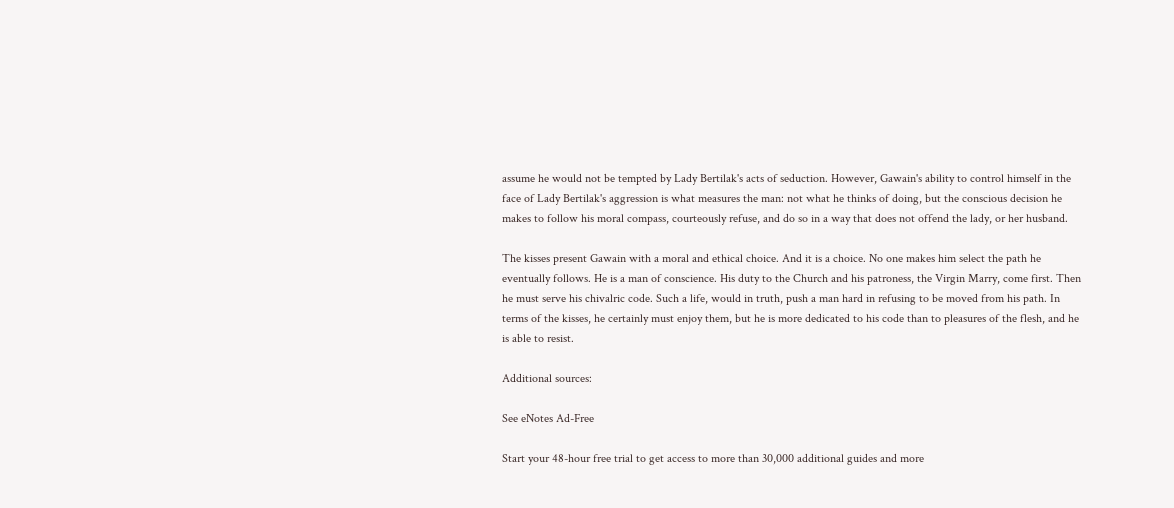assume he would not be tempted by Lady Bertilak's acts of seduction. However, Gawain's ability to control himself in the face of Lady Bertilak's aggression is what measures the man: not what he thinks of doing, but the conscious decision he makes to follow his moral compass, courteously refuse, and do so in a way that does not offend the lady, or her husband.

The kisses present Gawain with a moral and ethical choice. And it is a choice. No one makes him select the path he eventually follows. He is a man of conscience. His duty to the Church and his patroness, the Virgin Marry, come first. Then he must serve his chivalric code. Such a life, would in truth, push a man hard in refusing to be moved from his path. In terms of the kisses, he certainly must enjoy them, but he is more dedicated to his code than to pleasures of the flesh, and he is able to resist.

Additional sources:

See eNotes Ad-Free

Start your 48-hour free trial to get access to more than 30,000 additional guides and more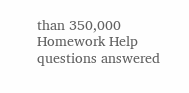than 350,000 Homework Help questions answered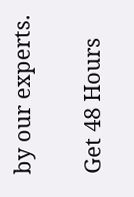by our experts.

Get 48 Hours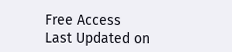Free Access
Last Updated on